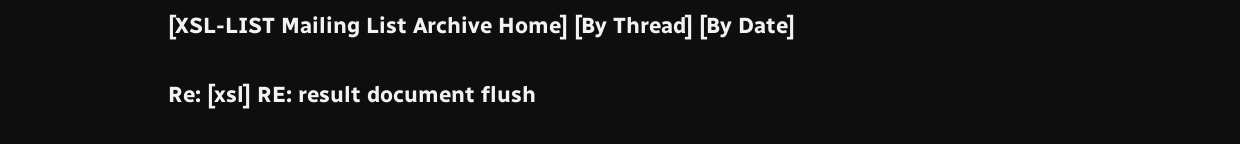[XSL-LIST Mailing List Archive Home] [By Thread] [By Date]

Re: [xsl] RE: result document flush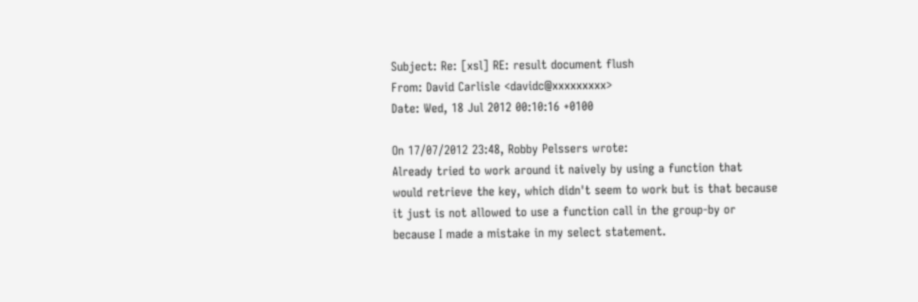Subject: Re: [xsl] RE: result document flush
From: David Carlisle <davidc@xxxxxxxxx>
Date: Wed, 18 Jul 2012 00:10:16 +0100

On 17/07/2012 23:48, Robby Pelssers wrote:
Already tried to work around it naively by using a function that
would retrieve the key, which didn't seem to work but is that because
it just is not allowed to use a function call in the group-by or
because I made a mistake in my select statement.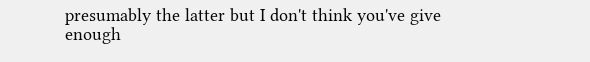presumably the latter but I don't think you've give enough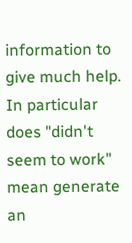information to give much help. In particular does "didn't seem to work" mean generate an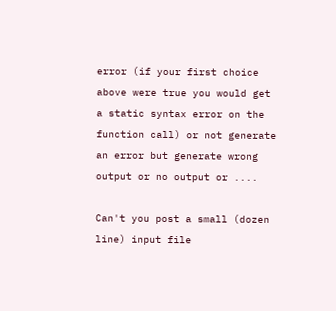error (if your first choice above were true you would get a static syntax error on the function call) or not generate an error but generate wrong output or no output or ....

Can't you post a small (dozen line) input file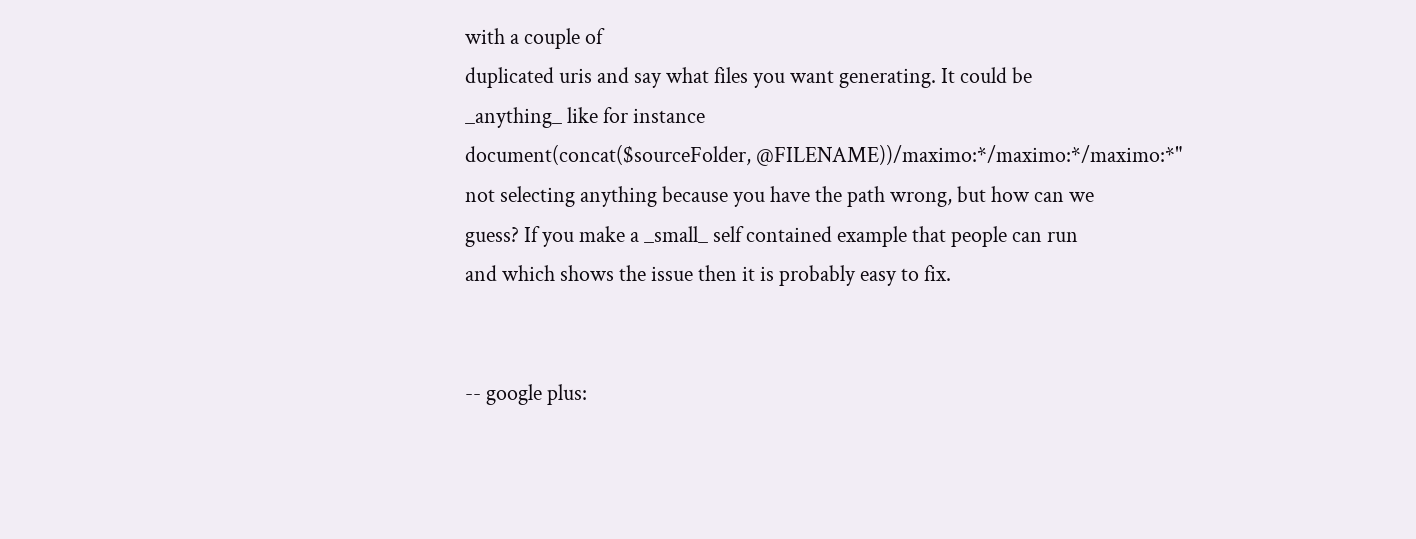with a couple of
duplicated uris and say what files you want generating. It could be
_anything_ like for instance
document(concat($sourceFolder, @FILENAME))/maximo:*/maximo:*/maximo:*"
not selecting anything because you have the path wrong, but how can we
guess? If you make a _small_ self contained example that people can run
and which shows the issue then it is probably easy to fix.


-- google plus: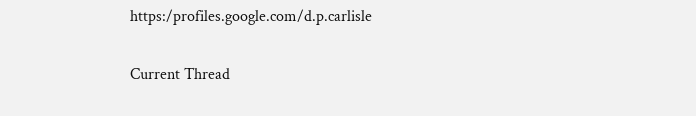https:/profiles.google.com/d.p.carlisle

Current Thread